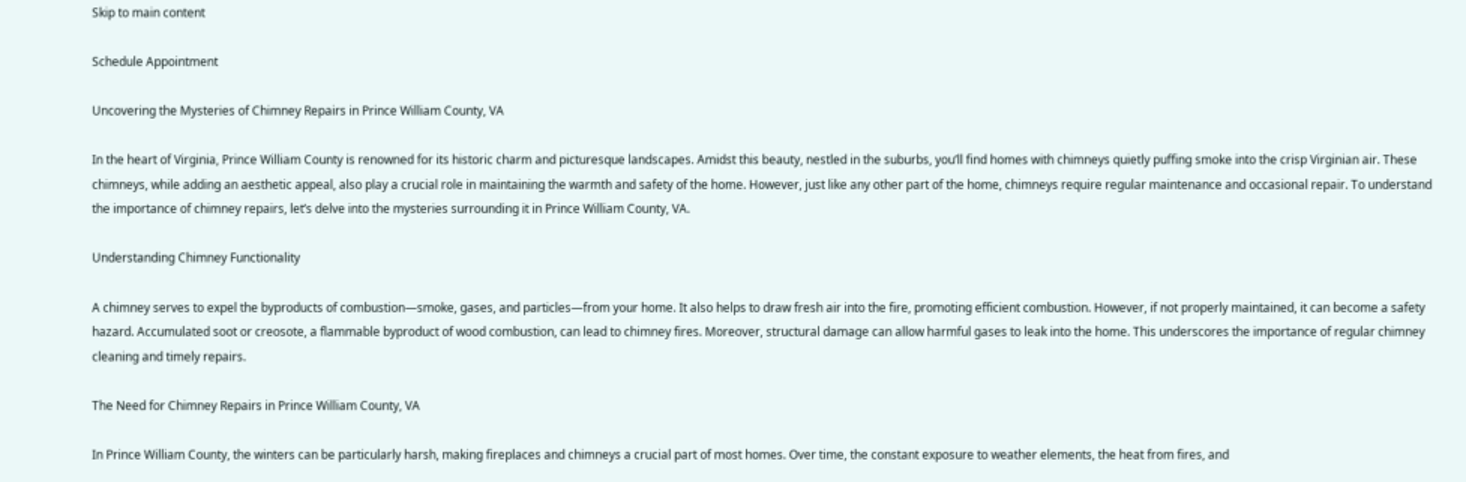Skip to main content

Schedule Appointment

Uncovering the Mysteries of Chimney Repairs in Prince William County, VA

In the heart of Virginia, Prince William County is renowned for its historic charm and picturesque landscapes. Amidst this beauty, nestled in the suburbs, you’ll find homes with chimneys quietly puffing smoke into the crisp Virginian air. These chimneys, while adding an aesthetic appeal, also play a crucial role in maintaining the warmth and safety of the home. However, just like any other part of the home, chimneys require regular maintenance and occasional repair. To understand the importance of chimney repairs, let’s delve into the mysteries surrounding it in Prince William County, VA.

Understanding Chimney Functionality

A chimney serves to expel the byproducts of combustion—smoke, gases, and particles—from your home. It also helps to draw fresh air into the fire, promoting efficient combustion. However, if not properly maintained, it can become a safety hazard. Accumulated soot or creosote, a flammable byproduct of wood combustion, can lead to chimney fires. Moreover, structural damage can allow harmful gases to leak into the home. This underscores the importance of regular chimney cleaning and timely repairs.

The Need for Chimney Repairs in Prince William County, VA

In Prince William County, the winters can be particularly harsh, making fireplaces and chimneys a crucial part of most homes. Over time, the constant exposure to weather elements, the heat from fires, and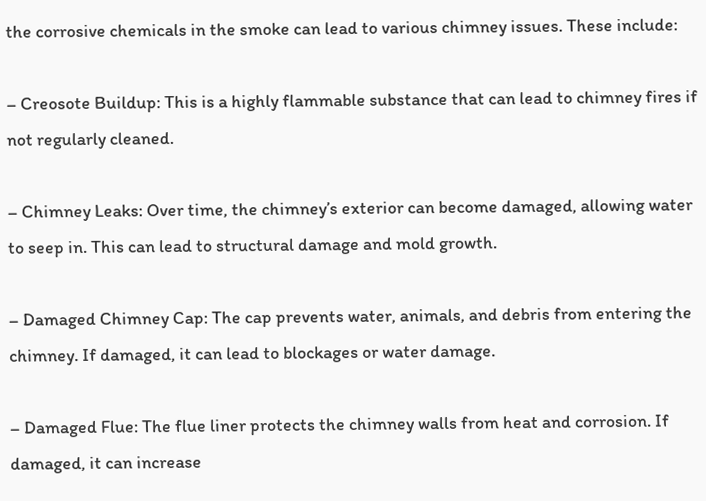the corrosive chemicals in the smoke can lead to various chimney issues. These include:

– Creosote Buildup: This is a highly flammable substance that can lead to chimney fires if not regularly cleaned.

– Chimney Leaks: Over time, the chimney’s exterior can become damaged, allowing water to seep in. This can lead to structural damage and mold growth.

– Damaged Chimney Cap: The cap prevents water, animals, and debris from entering the chimney. If damaged, it can lead to blockages or water damage.

– Damaged Flue: The flue liner protects the chimney walls from heat and corrosion. If damaged, it can increase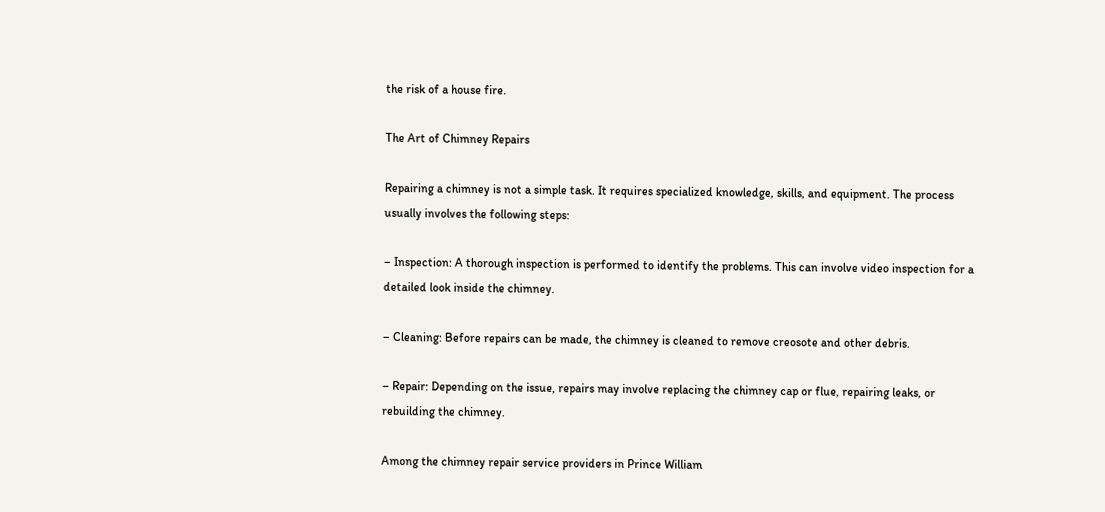the risk of a house fire.

The Art of Chimney Repairs

Repairing a chimney is not a simple task. It requires specialized knowledge, skills, and equipment. The process usually involves the following steps:

– Inspection: A thorough inspection is performed to identify the problems. This can involve video inspection for a detailed look inside the chimney.

– Cleaning: Before repairs can be made, the chimney is cleaned to remove creosote and other debris.

– Repair: Depending on the issue, repairs may involve replacing the chimney cap or flue, repairing leaks, or rebuilding the chimney.

Among the chimney repair service providers in Prince William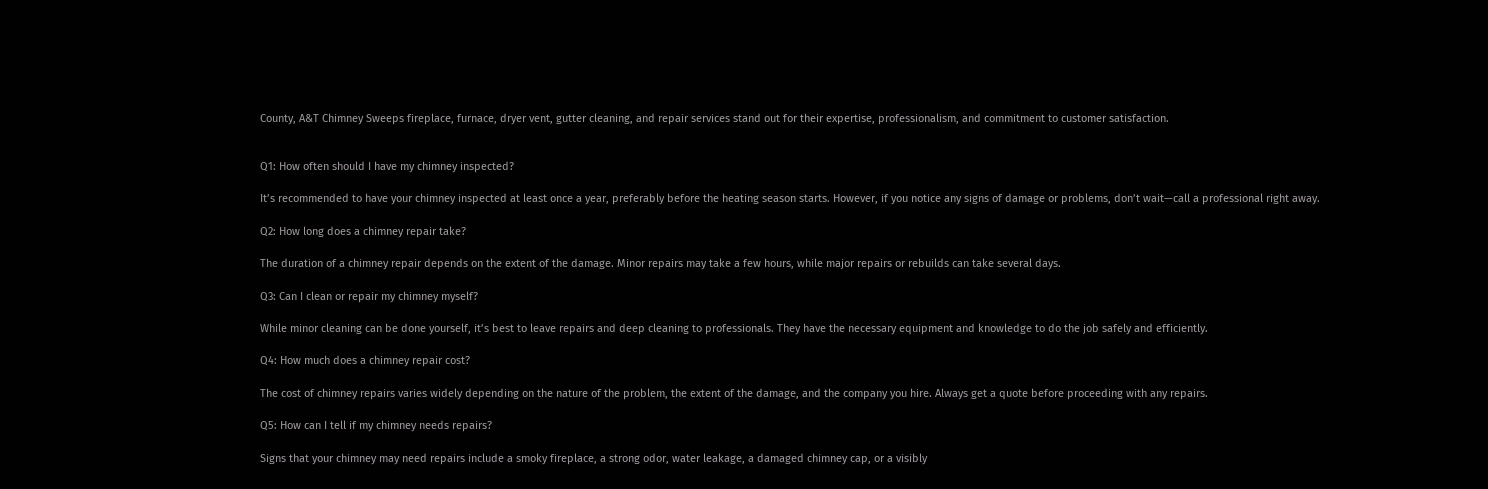County, A&T Chimney Sweeps fireplace, furnace, dryer vent, gutter cleaning, and repair services stand out for their expertise, professionalism, and commitment to customer satisfaction.


Q1: How often should I have my chimney inspected?

It’s recommended to have your chimney inspected at least once a year, preferably before the heating season starts. However, if you notice any signs of damage or problems, don’t wait—call a professional right away.

Q2: How long does a chimney repair take?

The duration of a chimney repair depends on the extent of the damage. Minor repairs may take a few hours, while major repairs or rebuilds can take several days.

Q3: Can I clean or repair my chimney myself?

While minor cleaning can be done yourself, it’s best to leave repairs and deep cleaning to professionals. They have the necessary equipment and knowledge to do the job safely and efficiently.

Q4: How much does a chimney repair cost?

The cost of chimney repairs varies widely depending on the nature of the problem, the extent of the damage, and the company you hire. Always get a quote before proceeding with any repairs.

Q5: How can I tell if my chimney needs repairs?

Signs that your chimney may need repairs include a smoky fireplace, a strong odor, water leakage, a damaged chimney cap, or a visibly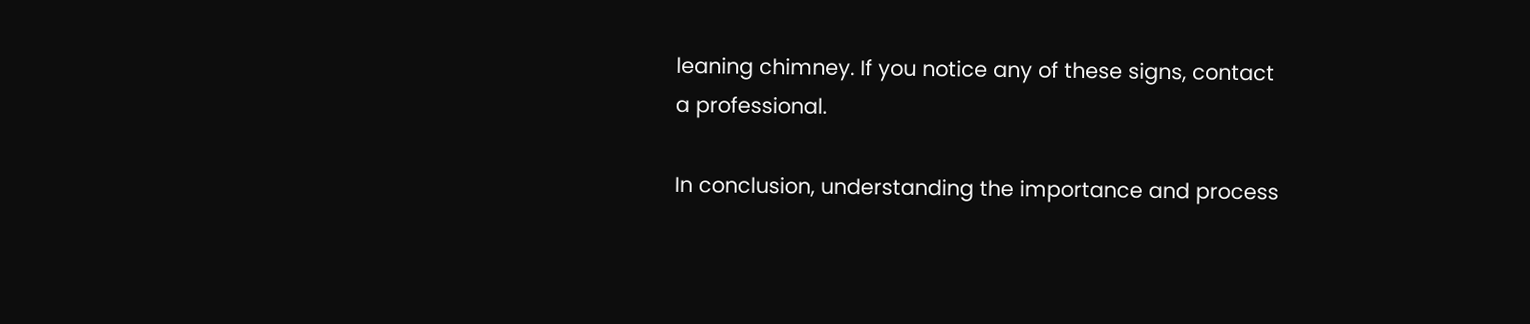leaning chimney. If you notice any of these signs, contact a professional.

In conclusion, understanding the importance and process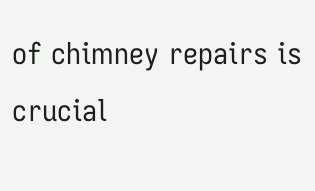of chimney repairs is crucial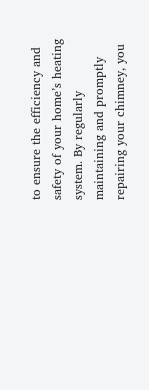to ensure the efficiency and safety of your home’s heating system. By regularly maintaining and promptly repairing your chimney, you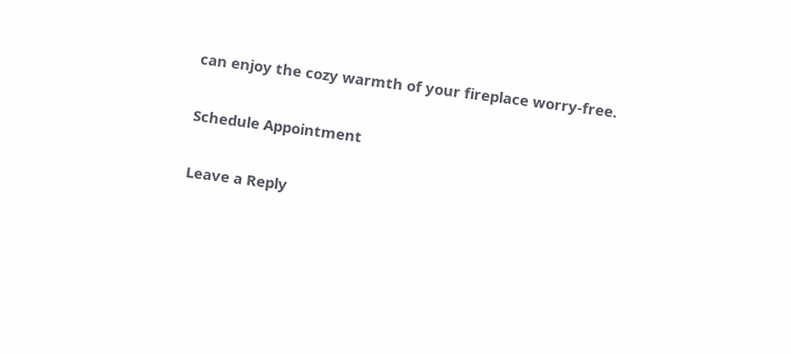can enjoy the cozy warmth of your fireplace worry-free.

Schedule Appointment

Leave a Reply